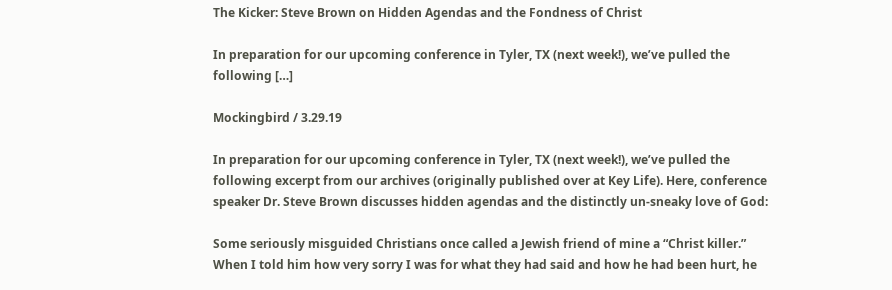The Kicker: Steve Brown on Hidden Agendas and the Fondness of Christ

In preparation for our upcoming conference in Tyler, TX (next week!), we’ve pulled the following […]

Mockingbird / 3.29.19

In preparation for our upcoming conference in Tyler, TX (next week!), we’ve pulled the following excerpt from our archives (originally published over at Key Life). Here, conference speaker Dr. Steve Brown discusses hidden agendas and the distinctly un-sneaky love of God:

Some seriously misguided Christians once called a Jewish friend of mine a “Christ killer.” When I told him how very sorry I was for what they had said and how he had been hurt, he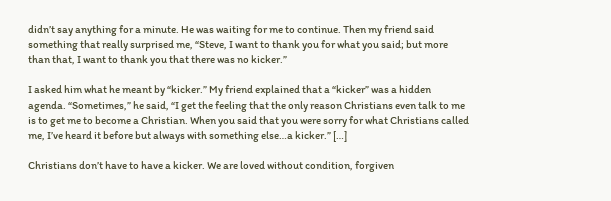didn’t say anything for a minute. He was waiting for me to continue. Then my friend said something that really surprised me, “Steve, I want to thank you for what you said; but more than that, I want to thank you that there was no kicker.”

I asked him what he meant by “kicker.” My friend explained that a “kicker” was a hidden agenda. “Sometimes,” he said, “I get the feeling that the only reason Christians even talk to me is to get me to become a Christian. When you said that you were sorry for what Christians called me, I’ve heard it before but always with something else…a kicker.” […]

Christians don’t have to have a kicker. We are loved without condition, forgiven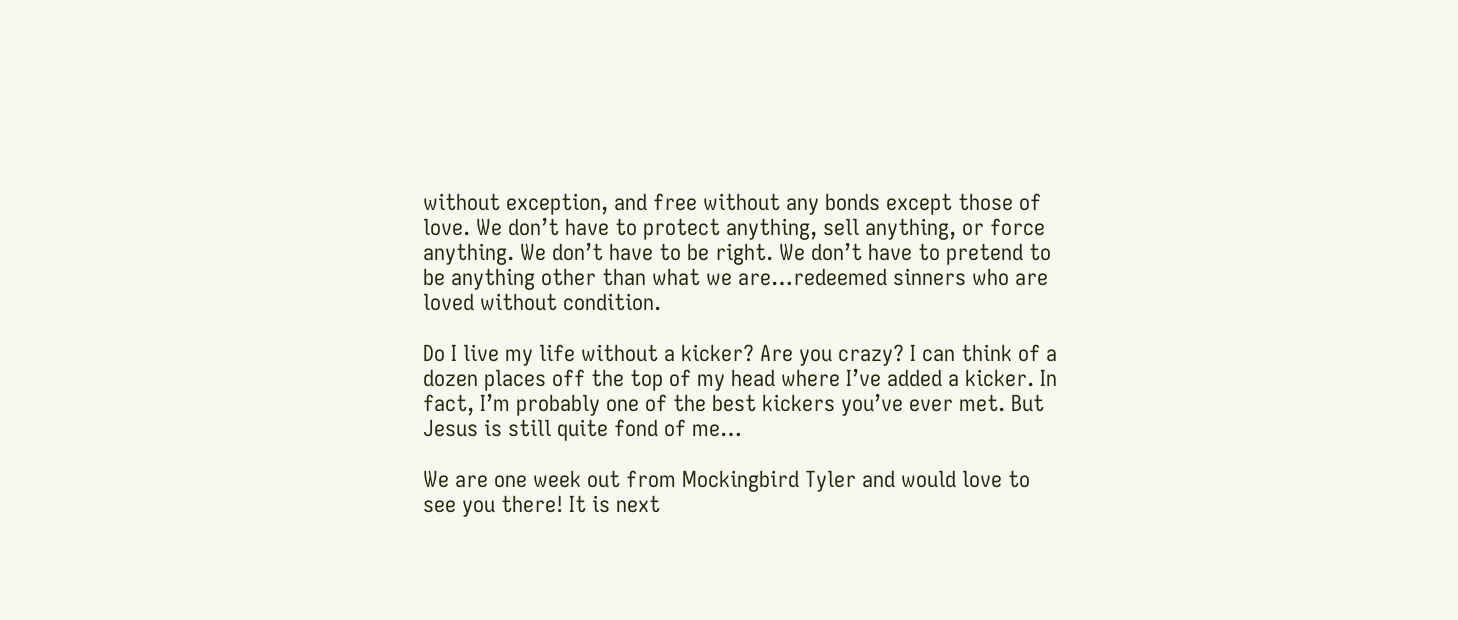without exception, and free without any bonds except those of love. We don’t have to protect anything, sell anything, or force anything. We don’t have to be right. We don’t have to pretend to be anything other than what we are…redeemed sinners who are loved without condition.

Do I live my life without a kicker? Are you crazy? I can think of a dozen places off the top of my head where I’ve added a kicker. In fact, I’m probably one of the best kickers you’ve ever met. But Jesus is still quite fond of me…

We are one week out from Mockingbird Tyler and would love to see you there! It is next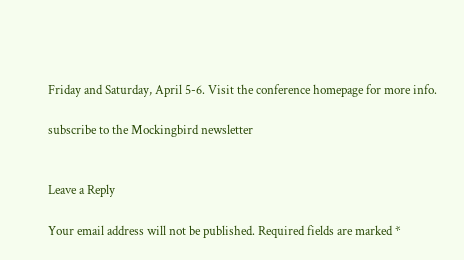Friday and Saturday, April 5-6. Visit the conference homepage for more info.

subscribe to the Mockingbird newsletter


Leave a Reply

Your email address will not be published. Required fields are marked *